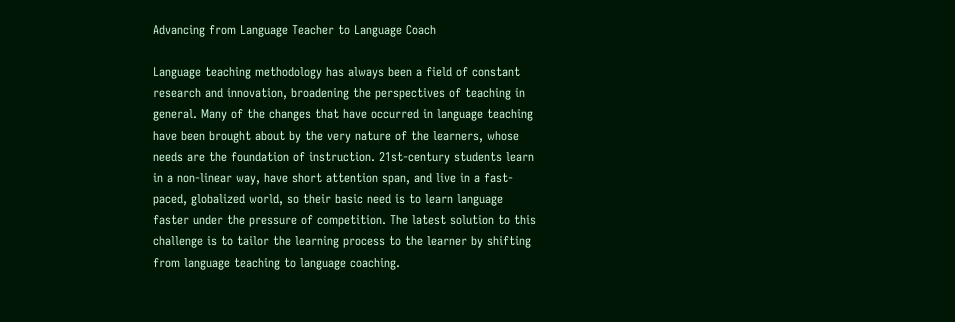Advancing from Language Teacher to Language Coach

Language teaching methodology has always been a field of constant research and innovation, broadening the perspectives of teaching in general. Many of the changes that have occurred in language teaching have been brought about by the very nature of the learners, whose needs are the foundation of instruction. 21st-century students learn in a non-linear way, have short attention span, and live in a fast-paced, globalized world, so their basic need is to learn language faster under the pressure of competition. The latest solution to this challenge is to tailor the learning process to the learner by shifting from language teaching to language coaching.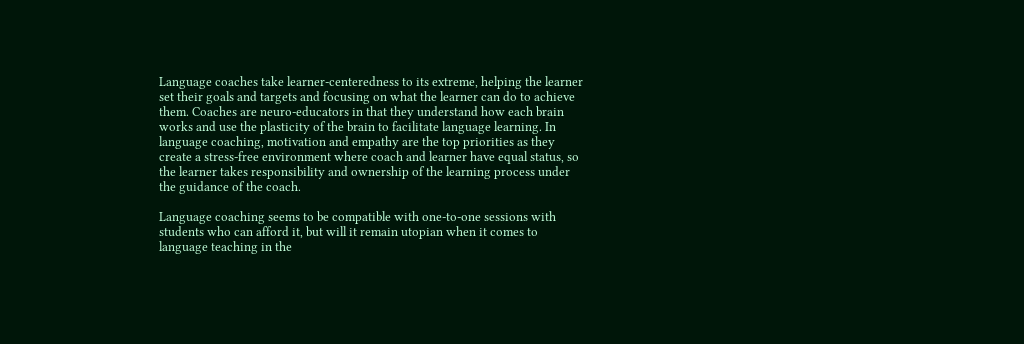Language coaches take learner-centeredness to its extreme, helping the learner set their goals and targets and focusing on what the learner can do to achieve them. Coaches are neuro-educators in that they understand how each brain works and use the plasticity of the brain to facilitate language learning. In language coaching, motivation and empathy are the top priorities as they create a stress-free environment where coach and learner have equal status, so the learner takes responsibility and ownership of the learning process under the guidance of the coach.

Language coaching seems to be compatible with one-to-one sessions with students who can afford it, but will it remain utopian when it comes to language teaching in the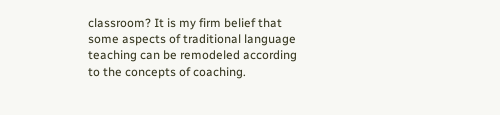classroom? It is my firm belief that some aspects of traditional language teaching can be remodeled according to the concepts of coaching.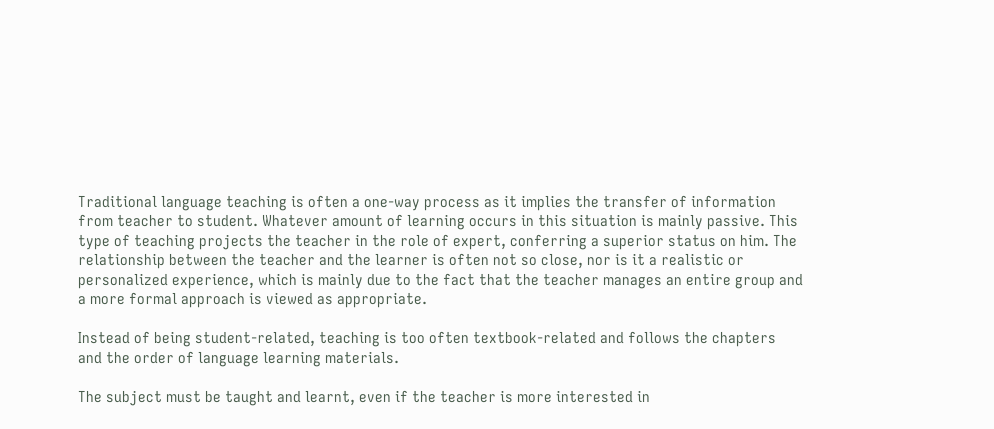Traditional language teaching is often a one-way process as it implies the transfer of information from teacher to student. Whatever amount of learning occurs in this situation is mainly passive. This type of teaching projects the teacher in the role of expert, conferring a superior status on him. The relationship between the teacher and the learner is often not so close, nor is it a realistic or personalized experience, which is mainly due to the fact that the teacher manages an entire group and a more formal approach is viewed as appropriate.

Instead of being student-related, teaching is too often textbook-related and follows the chapters and the order of language learning materials.

The subject must be taught and learnt, even if the teacher is more interested in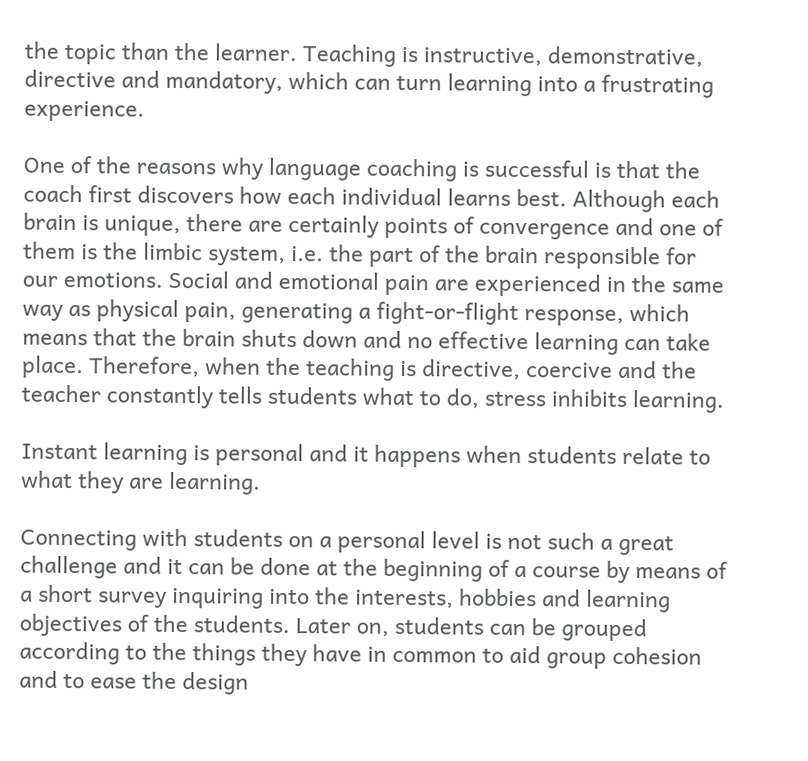the topic than the learner. Teaching is instructive, demonstrative, directive and mandatory, which can turn learning into a frustrating experience.

One of the reasons why language coaching is successful is that the coach first discovers how each individual learns best. Although each brain is unique, there are certainly points of convergence and one of them is the limbic system, i.e. the part of the brain responsible for our emotions. Social and emotional pain are experienced in the same way as physical pain, generating a fight-or-flight response, which means that the brain shuts down and no effective learning can take place. Therefore, when the teaching is directive, coercive and the teacher constantly tells students what to do, stress inhibits learning.

Instant learning is personal and it happens when students relate to what they are learning.

Connecting with students on a personal level is not such a great challenge and it can be done at the beginning of a course by means of a short survey inquiring into the interests, hobbies and learning objectives of the students. Later on, students can be grouped according to the things they have in common to aid group cohesion and to ease the design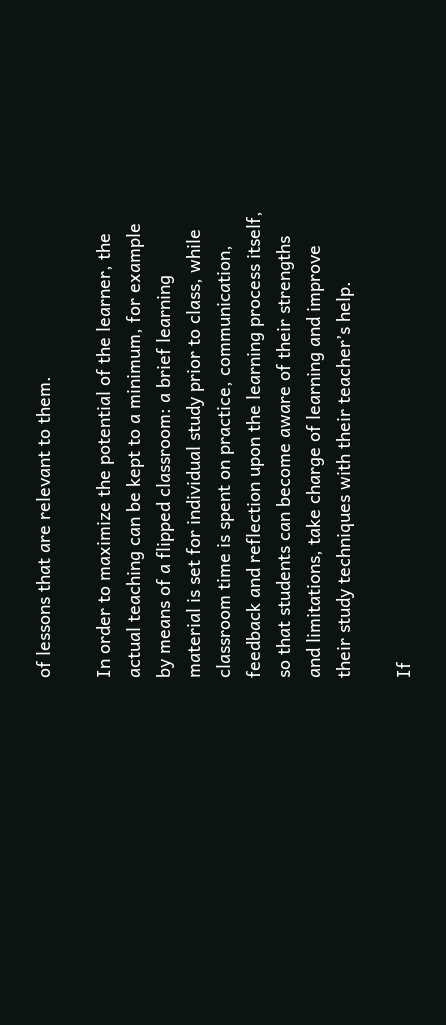of lessons that are relevant to them.

In order to maximize the potential of the learner, the actual teaching can be kept to a minimum, for example by means of a flipped classroom: a brief learning material is set for individual study prior to class, while classroom time is spent on practice, communication, feedback and reflection upon the learning process itself, so that students can become aware of their strengths and limitations, take charge of learning and improve their study techniques with their teacher’s help.

If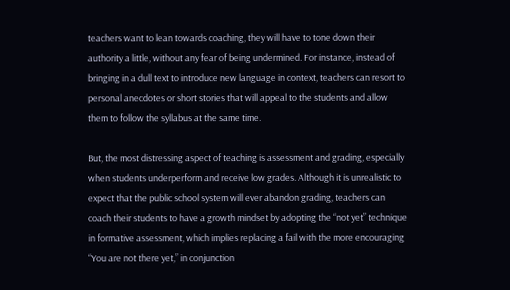teachers want to lean towards coaching, they will have to tone down their authority a little, without any fear of being undermined. For instance, instead of bringing in a dull text to introduce new language in context, teachers can resort to personal anecdotes or short stories that will appeal to the students and allow them to follow the syllabus at the same time.

But, the most distressing aspect of teaching is assessment and grading, especially when students underperform and receive low grades. Although it is unrealistic to expect that the public school system will ever abandon grading, teachers can coach their students to have a growth mindset by adopting the “not yet” technique in formative assessment, which implies replacing a fail with the more encouraging “You are not there yet,” in conjunction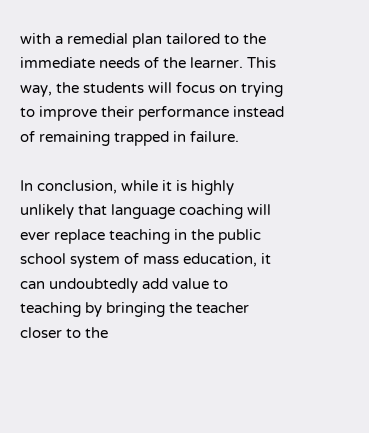with a remedial plan tailored to the immediate needs of the learner. This way, the students will focus on trying to improve their performance instead of remaining trapped in failure.

In conclusion, while it is highly unlikely that language coaching will ever replace teaching in the public school system of mass education, it can undoubtedly add value to teaching by bringing the teacher closer to the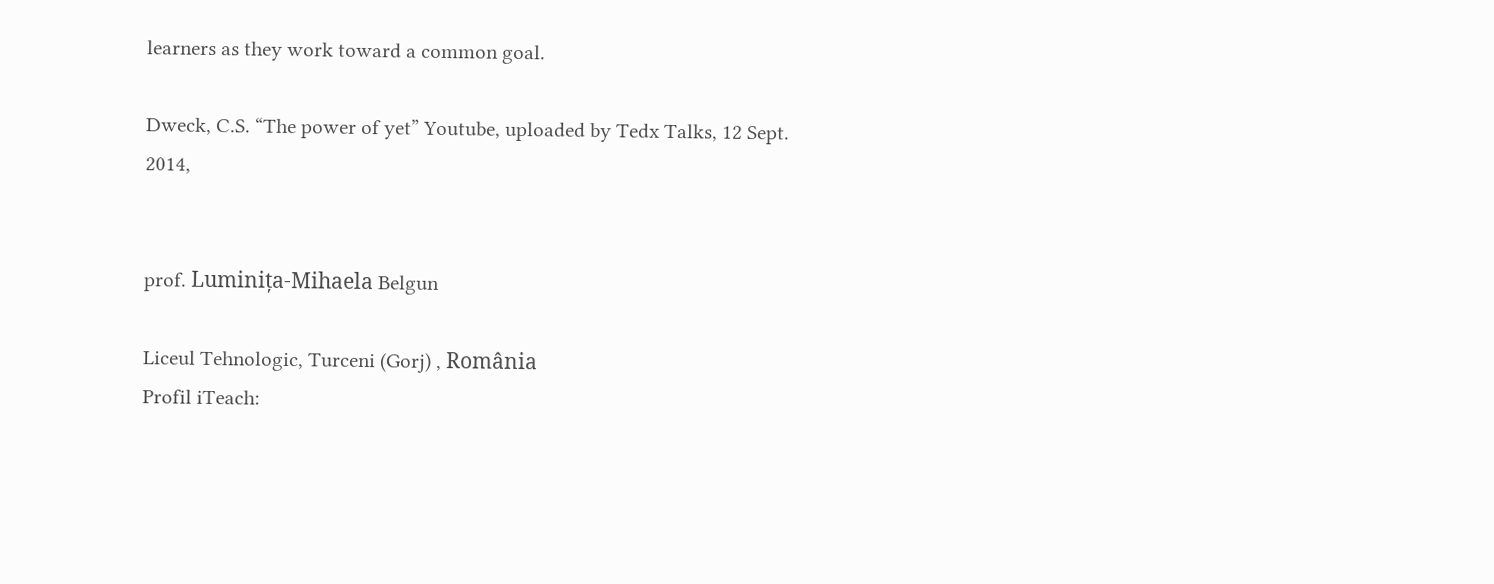learners as they work toward a common goal.

Dweck, C.S. “The power of yet” Youtube, uploaded by Tedx Talks, 12 Sept. 2014,


prof. Luminița-Mihaela Belgun

Liceul Tehnologic, Turceni (Gorj) , România
Profil iTeach: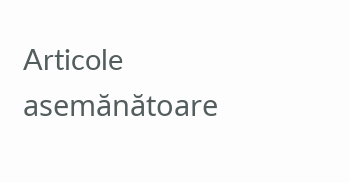Articole asemănătoare